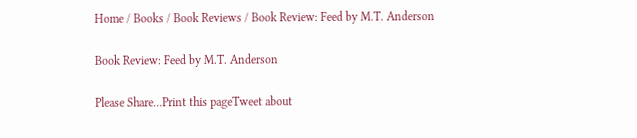Home / Books / Book Reviews / Book Review: Feed by M.T. Anderson

Book Review: Feed by M.T. Anderson

Please Share...Print this pageTweet about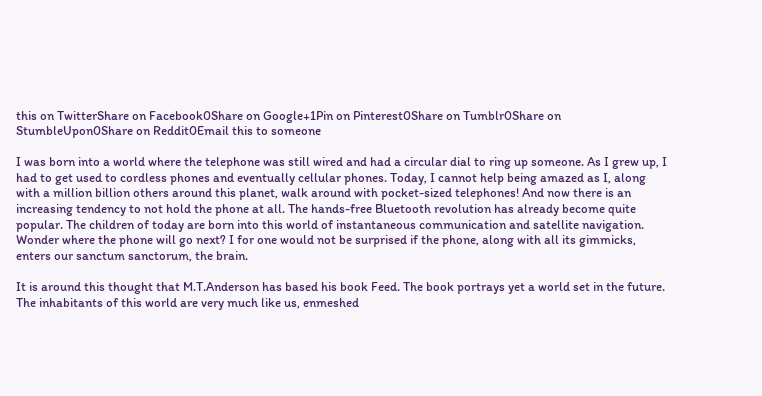this on TwitterShare on Facebook0Share on Google+1Pin on Pinterest0Share on Tumblr0Share on StumbleUpon0Share on Reddit0Email this to someone

I was born into a world where the telephone was still wired and had a circular dial to ring up someone. As I grew up, I had to get used to cordless phones and eventually cellular phones. Today, I cannot help being amazed as I, along with a million billion others around this planet, walk around with pocket-sized telephones! And now there is an increasing tendency to not hold the phone at all. The hands-free Bluetooth revolution has already become quite popular. The children of today are born into this world of instantaneous communication and satellite navigation. Wonder where the phone will go next? I for one would not be surprised if the phone, along with all its gimmicks, enters our sanctum sanctorum, the brain.

It is around this thought that M.T.Anderson has based his book Feed. The book portrays yet a world set in the future. The inhabitants of this world are very much like us, enmeshed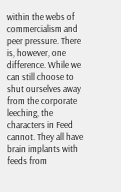within the webs of commercialism and peer pressure. There is, however, one difference. While we can still choose to shut ourselves away from the corporate leeching, the characters in Feed cannot. They all have brain implants with feeds from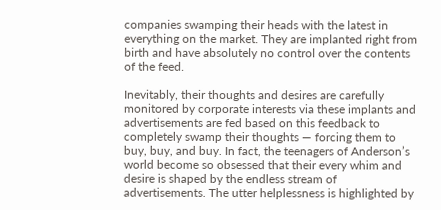companies swamping their heads with the latest in everything on the market. They are implanted right from birth and have absolutely no control over the contents of the feed.

Inevitably, their thoughts and desires are carefully monitored by corporate interests via these implants and advertisements are fed based on this feedback to completely swamp their thoughts — forcing them to buy, buy, and buy. In fact, the teenagers of Anderson’s world become so obsessed that their every whim and desire is shaped by the endless stream of advertisements. The utter helplessness is highlighted by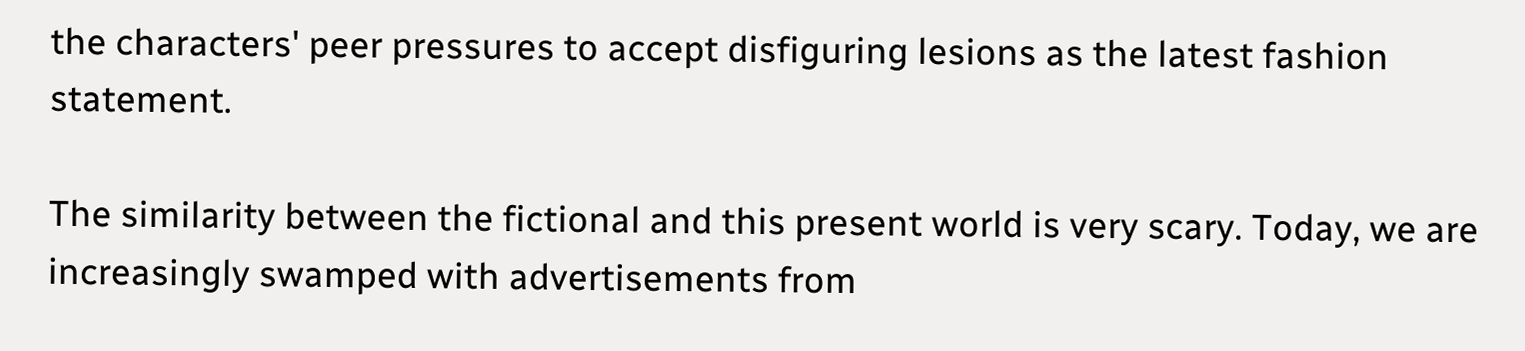the characters' peer pressures to accept disfiguring lesions as the latest fashion statement.

The similarity between the fictional and this present world is very scary. Today, we are increasingly swamped with advertisements from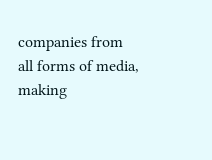companies from all forms of media, making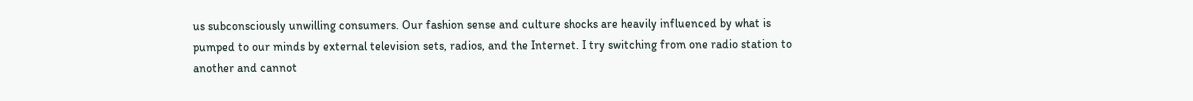us subconsciously unwilling consumers. Our fashion sense and culture shocks are heavily influenced by what is pumped to our minds by external television sets, radios, and the Internet. I try switching from one radio station to another and cannot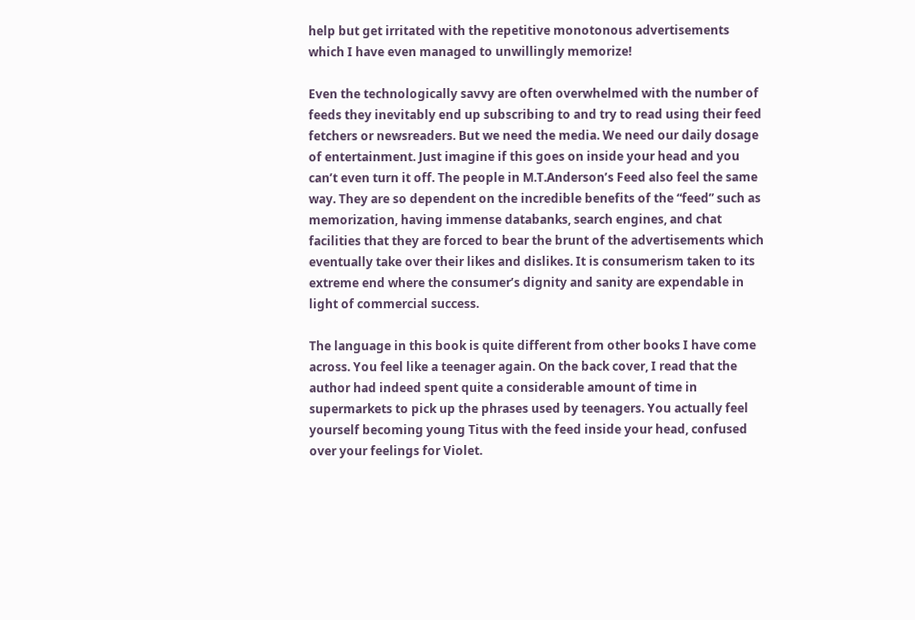help but get irritated with the repetitive monotonous advertisements which I have even managed to unwillingly memorize!

Even the technologically savvy are often overwhelmed with the number of feeds they inevitably end up subscribing to and try to read using their feed fetchers or newsreaders. But we need the media. We need our daily dosage of entertainment. Just imagine if this goes on inside your head and you can’t even turn it off. The people in M.T.Anderson’s Feed also feel the same way. They are so dependent on the incredible benefits of the “feed” such as memorization, having immense databanks, search engines, and chat facilities that they are forced to bear the brunt of the advertisements which eventually take over their likes and dislikes. It is consumerism taken to its extreme end where the consumer’s dignity and sanity are expendable in light of commercial success.

The language in this book is quite different from other books I have come across. You feel like a teenager again. On the back cover, I read that the author had indeed spent quite a considerable amount of time in supermarkets to pick up the phrases used by teenagers. You actually feel yourself becoming young Titus with the feed inside your head, confused over your feelings for Violet.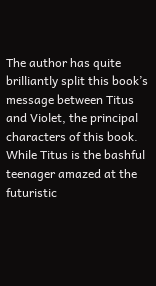The author has quite brilliantly split this book’s message between Titus and Violet, the principal characters of this book. While Titus is the bashful teenager amazed at the futuristic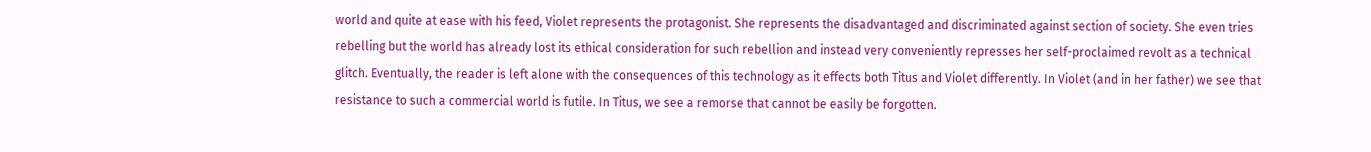world and quite at ease with his feed, Violet represents the protagonist. She represents the disadvantaged and discriminated against section of society. She even tries rebelling but the world has already lost its ethical consideration for such rebellion and instead very conveniently represses her self-proclaimed revolt as a technical glitch. Eventually, the reader is left alone with the consequences of this technology as it effects both Titus and Violet differently. In Violet (and in her father) we see that resistance to such a commercial world is futile. In Titus, we see a remorse that cannot be easily be forgotten.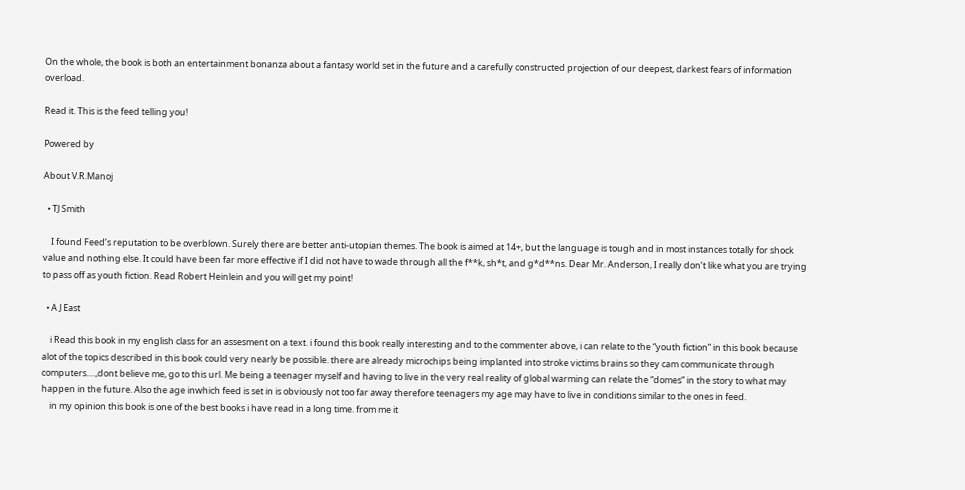On the whole, the book is both an entertainment bonanza about a fantasy world set in the future and a carefully constructed projection of our deepest, darkest fears of information overload.

Read it. This is the feed telling you!

Powered by

About V.R.Manoj

  • TJ Smith

    I found Feed’s reputation to be overblown. Surely there are better anti-utopian themes. The book is aimed at 14+, but the language is tough and in most instances totally for shock value and nothing else. It could have been far more effective if I did not have to wade through all the f**k, sh*t, and g*d**ns. Dear Mr. Anderson, I really don’t like what you are trying to pass off as youth fiction. Read Robert Heinlein and you will get my point!

  • A J East

    i Read this book in my english class for an assesment on a text. i found this book really interesting and to the commenter above, i can relate to the “youth fiction” in this book because alot of the topics described in this book could very nearly be possible. there are already microchips being implanted into stroke victims brains so they cam communicate through computers….,dont believe me, go to this url. Me being a teenager myself and having to live in the very real reality of global warming can relate the “domes” in the story to what may happen in the future. Also the age inwhich feed is set in is obviously not too far away therefore teenagers my age may have to live in conditions similar to the ones in feed.
    in my opinion this book is one of the best books i have read in a long time. from me it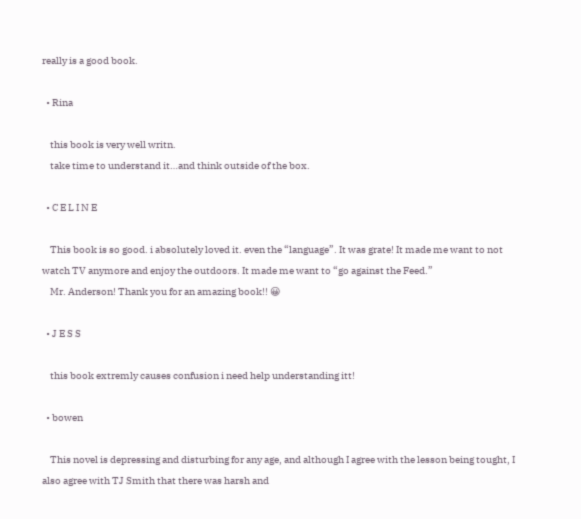really is a good book.

  • Rina

    this book is very well writn.
    take time to understand it…and think outside of the box.

  • C E L I N E

    This book is so good. i absolutely loved it. even the “language”. It was grate! It made me want to not watch TV anymore and enjoy the outdoors. It made me want to “go against the Feed.”
    Mr. Anderson! Thank you for an amazing book!! 😀

  • J E S S

    this book extremly causes confusion i need help understanding itt!

  • bowen

    This novel is depressing and disturbing for any age, and although I agree with the lesson being tought, I also agree with TJ Smith that there was harsh and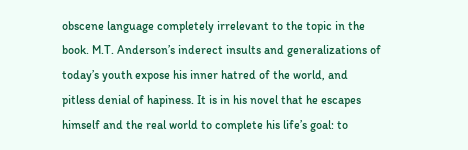obscene language completely irrelevant to the topic in the book. M.T. Anderson’s inderect insults and generalizations of today’s youth expose his inner hatred of the world, and pitless denial of hapiness. It is in his novel that he escapes himself and the real world to complete his life’s goal: to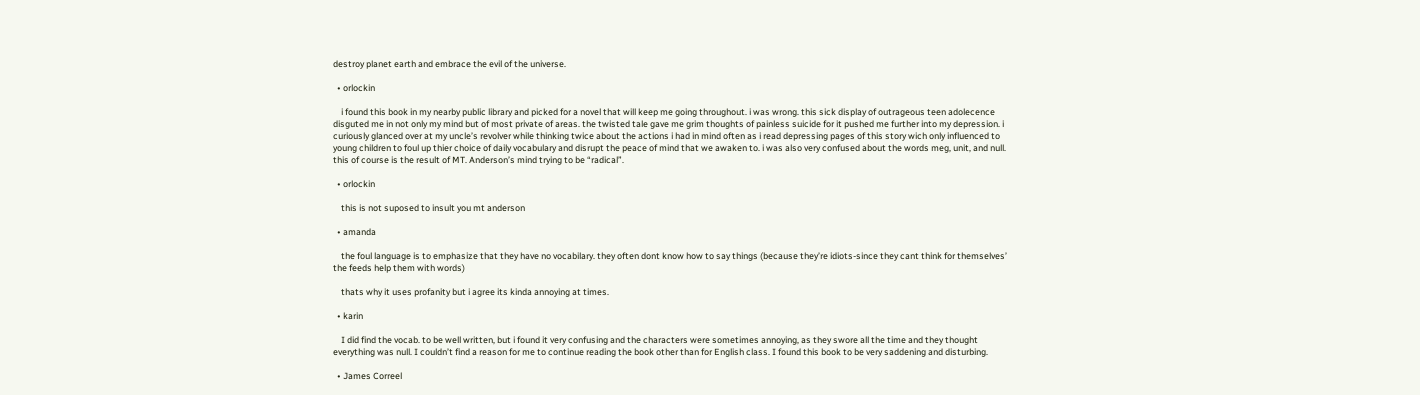destroy planet earth and embrace the evil of the universe.

  • orlockin

    i found this book in my nearby public library and picked for a novel that will keep me going throughout. i was wrong. this sick display of outrageous teen adolecence disguted me in not only my mind but of most private of areas. the twisted tale gave me grim thoughts of painless suicide for it pushed me further into my depression. i curiously glanced over at my uncle’s revolver while thinking twice about the actions i had in mind often as i read depressing pages of this story wich only influenced to young children to foul up thier choice of daily vocabulary and disrupt the peace of mind that we awaken to. i was also very confused about the words meg, unit, and null. this of course is the result of MT. Anderson’s mind trying to be “radical”.

  • orlockin

    this is not suposed to insult you mt anderson

  • amanda

    the foul language is to emphasize that they have no vocabilary. they often dont know how to say things (because they’re idiots-since they cant think for themselves’ the feeds help them with words)

    thats why it uses profanity but i agree its kinda annoying at times.

  • karin

    I did find the vocab. to be well written, but i found it very confusing and the characters were sometimes annoying, as they swore all the time and they thought everything was null. I couldn’t find a reason for me to continue reading the book other than for English class. I found this book to be very saddening and disturbing.

  • James Correel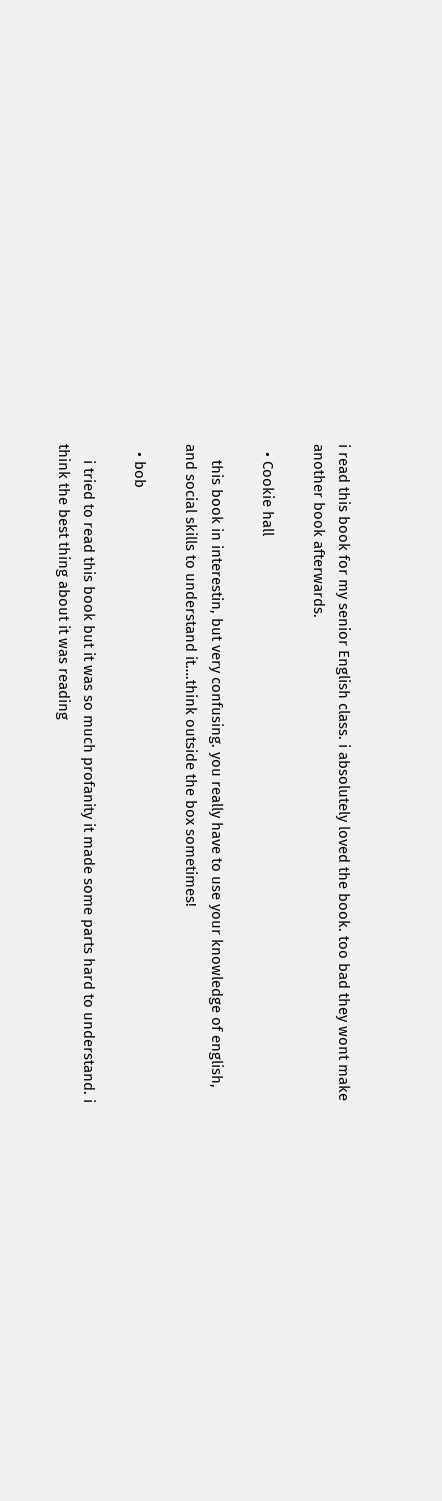i read this book for my senior English class. i absolutely loved the book. too bad they wont make another book afterwards.

  • Cookie hall

    this book in interestin, but very confusing. you really have to use your knowledge of english, and social skills to understand it….think outside the box sometimes!

  • bob

    i tried to read this book but it was so much profanity it made some parts hard to understand. i think the best thing about it was reading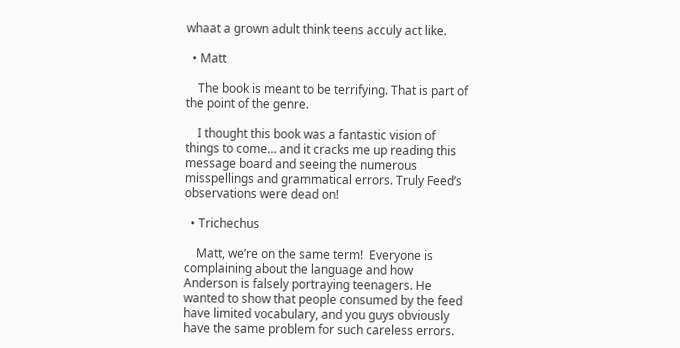whaat a grown adult think teens acculy act like.

  • Matt

    The book is meant to be terrifying. That is part of the point of the genre.

    I thought this book was a fantastic vision of things to come… and it cracks me up reading this message board and seeing the numerous misspellings and grammatical errors. Truly Feed’s observations were dead on!

  • Trichechus

    Matt, we’re on the same term!  Everyone is complaining about the language and how Anderson is falsely portraying teenagers. He wanted to show that people consumed by the feed have limited vocabulary, and you guys obviously have the same problem for such careless errors.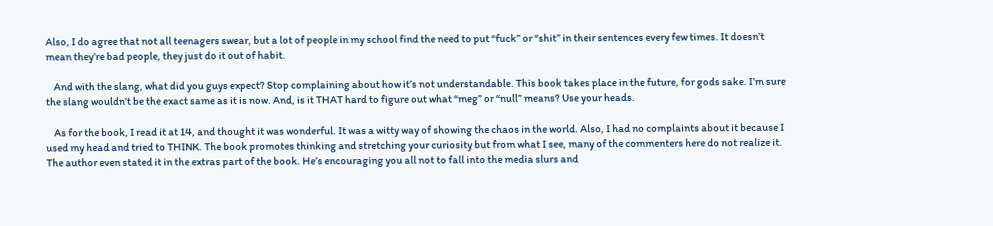Also, I do agree that not all teenagers swear, but a lot of people in my school find the need to put “fuck” or “shit” in their sentences every few times. It doesn’t mean they’re bad people, they just do it out of habit.

    And with the slang, what did you guys expect? Stop complaining about how it’s not understandable. This book takes place in the future, for gods sake. I’m sure the slang wouldn’t be the exact same as it is now. And, is it THAT hard to figure out what “meg” or “null” means? Use your heads.

    As for the book, I read it at 14, and thought it was wonderful. It was a witty way of showing the chaos in the world. Also, I had no complaints about it because I used my head and tried to THINK. The book promotes thinking and stretching your curiosity but from what I see, many of the commenters here do not realize it. The author even stated it in the extras part of the book. He’s encouraging you all not to fall into the media slurs and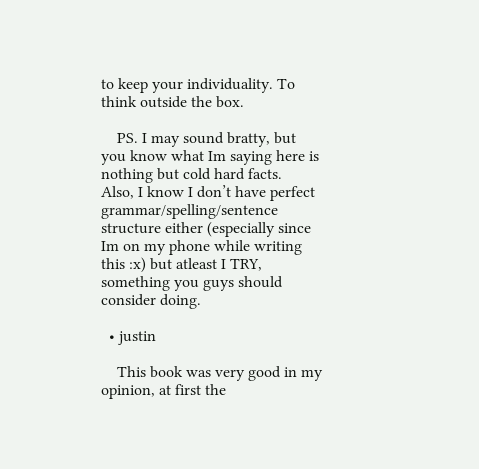to keep your individuality. To think outside the box.

    PS. I may sound bratty, but you know what Im saying here is nothing but cold hard facts.  Also, I know I don’t have perfect grammar/spelling/sentence structure either (especially since Im on my phone while writing this :x) but atleast I TRY, something you guys should consider doing.

  • justin

    This book was very good in my opinion, at first the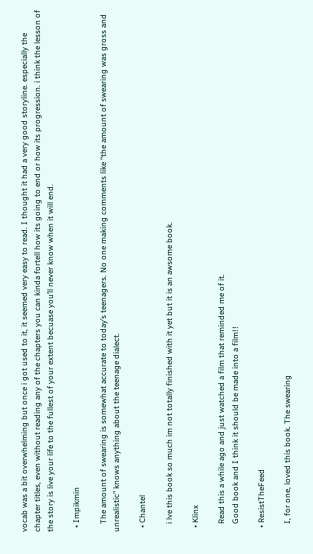vocab was a bit overwhelming but once i got used to it, it seemed very easy to read. I thought it had a very good storyline. especially the chapter titles, even without reading any of the chapters you can kinda fortell how its going to end or how its progression. i think the lesson of the story is live your life to the fullest of your extent becuase you’ll never know when it will end.

  • Impikmin

    The amount of swearing is somewhat accurate to today’s teenagers. No one making comments like “the amount of swearing was gross and unrealistic” knows anything about the teenage dialect.

  • Chantel

    i lve this book so much im not totally finished with it yet but it is an awsome book.

  • Klinx

    Read this a while ago and just watched a film that reminded me of it.
    Good book and I think it should be made into a film!!

  • ResistTheFeed

    I, for one, loved this book. The swearing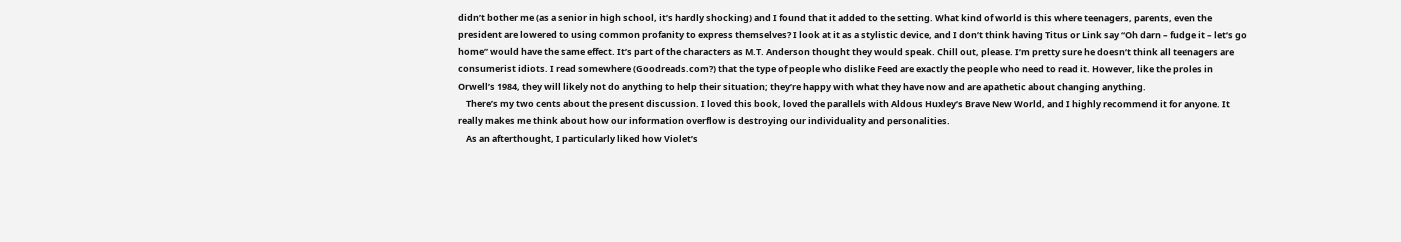didn’t bother me (as a senior in high school, it’s hardly shocking) and I found that it added to the setting. What kind of world is this where teenagers, parents, even the president are lowered to using common profanity to express themselves? I look at it as a stylistic device, and I don’t think having Titus or Link say “Oh darn – fudge it – let’s go home” would have the same effect. It’s part of the characters as M.T. Anderson thought they would speak. Chill out, please. I’m pretty sure he doesn’t think all teenagers are consumerist idiots. I read somewhere (Goodreads.com?) that the type of people who dislike Feed are exactly the people who need to read it. However, like the proles in Orwell’s 1984, they will likely not do anything to help their situation; they’re happy with what they have now and are apathetic about changing anything.
    There’s my two cents about the present discussion. I loved this book, loved the parallels with Aldous Huxley’s Brave New World, and I highly recommend it for anyone. It really makes me think about how our information overflow is destroying our individuality and personalities.
    As an afterthought, I particularly liked how Violet’s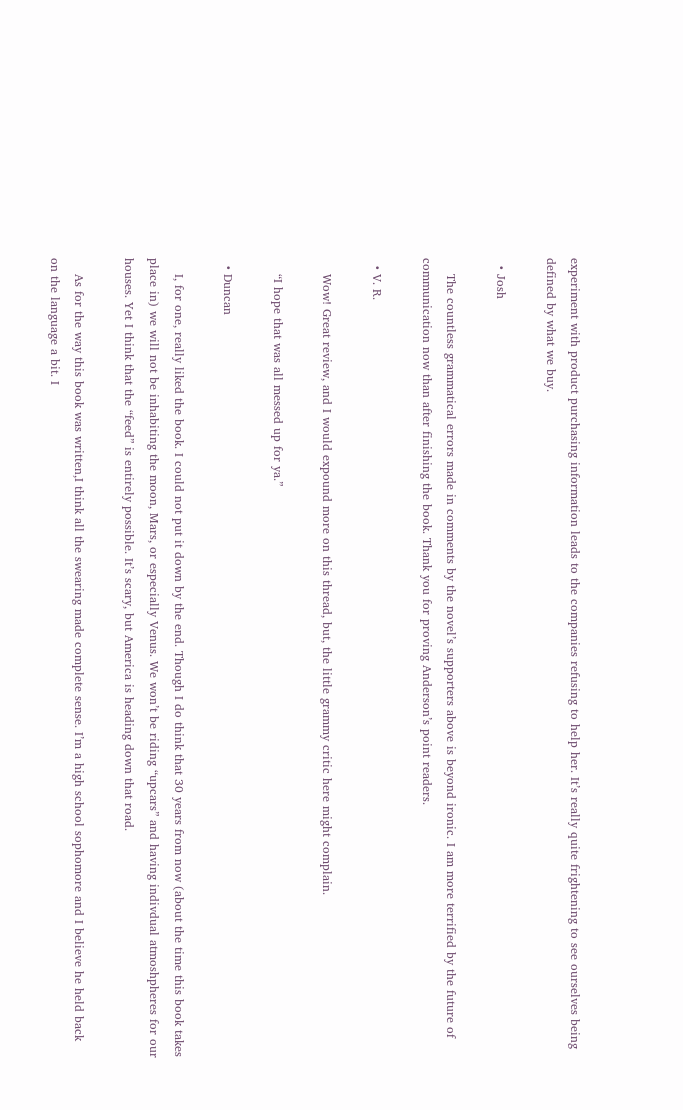experiment with product purchasing information leads to the companies refusing to help her. It’s really quite frightening to see ourselves being defined by what we buy.

  • Josh

    The countless grammatical errors made in comments by the novel’s supporters above is beyond ironic. I am more terrified by the future of communication now than after finishing the book. Thank you for proving Anderson’s point readers.

  • V. R.

    Wow! Great review, and I would expound more on this thread, but, the little grammy critic here might complain.

    “I hope that was all messed up for ya.”

  • Duncan

    I, for one, really liked the book. I could not put it down by the end. Though I do think that 30 years from now (about the time this book takes place in) we will not be inhabiting the moon, Mars, or especially Venus. We won’t be riding “upcars” and having indivdual atmoshpheres for our houses. Yet I think that the “feed” is entirely possible. It’s scary, but America is heading down that road.

    As for the way this book was written,I think all the swearing made complete sense. I’m a high school sophomore and I believe he held back on the language a bit. I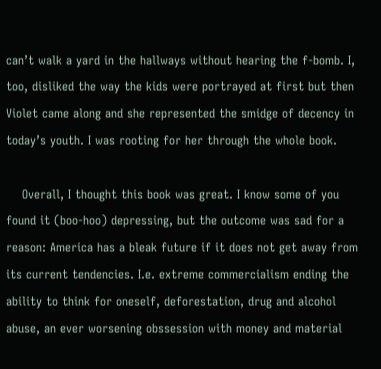can’t walk a yard in the hallways without hearing the f-bomb. I, too, disliked the way the kids were portrayed at first but then Violet came along and she represented the smidge of decency in today’s youth. I was rooting for her through the whole book.

    Overall, I thought this book was great. I know some of you found it (boo-hoo) depressing, but the outcome was sad for a reason: America has a bleak future if it does not get away from its current tendencies. I.e. extreme commercialism ending the ability to think for oneself, deforestation, drug and alcohol abuse, an ever worsening obssession with money and material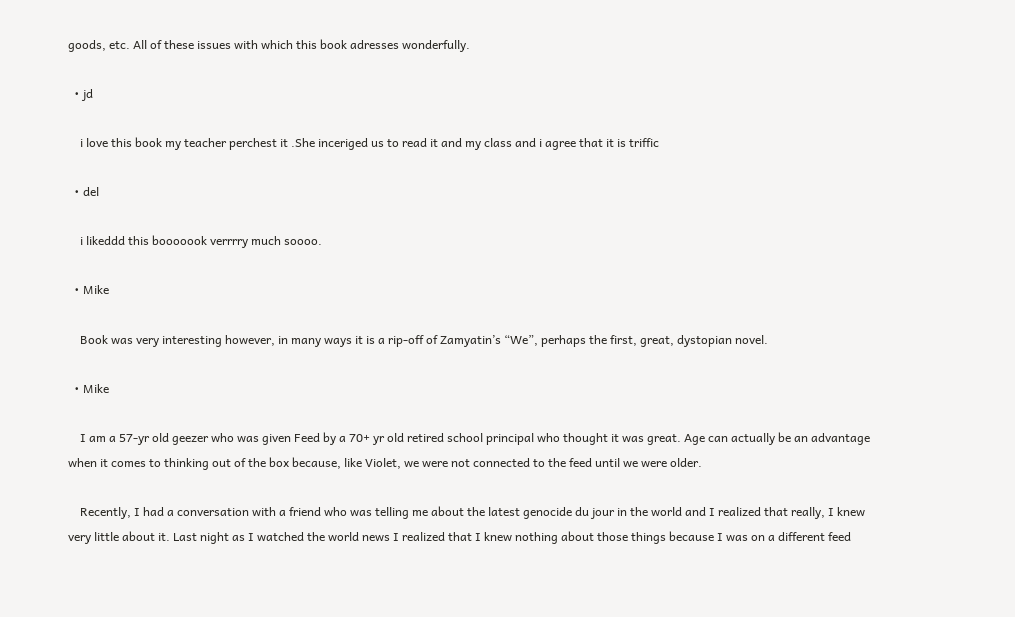goods, etc. All of these issues with which this book adresses wonderfully.

  • jd

    i love this book my teacher perchest it .She inceriged us to read it and my class and i agree that it is triffic

  • del

    i likeddd this booooook verrrry much soooo.

  • Mike

    Book was very interesting however, in many ways it is a rip-off of Zamyatin’s “We”, perhaps the first, great, dystopian novel.

  • Mike

    I am a 57-yr old geezer who was given Feed by a 70+ yr old retired school principal who thought it was great. Age can actually be an advantage when it comes to thinking out of the box because, like Violet, we were not connected to the feed until we were older.

    Recently, I had a conversation with a friend who was telling me about the latest genocide du jour in the world and I realized that really, I knew very little about it. Last night as I watched the world news I realized that I knew nothing about those things because I was on a different feed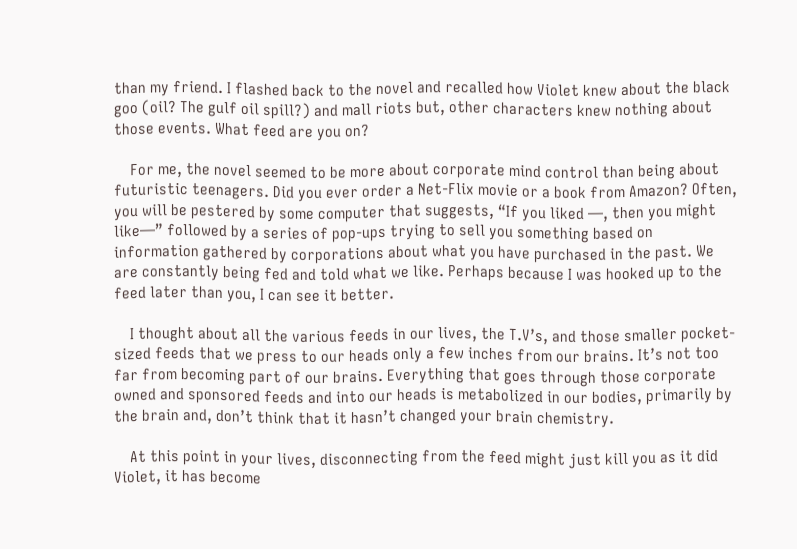than my friend. I flashed back to the novel and recalled how Violet knew about the black goo (oil? The gulf oil spill?) and mall riots but, other characters knew nothing about those events. What feed are you on?

    For me, the novel seemed to be more about corporate mind control than being about futuristic teenagers. Did you ever order a Net-Flix movie or a book from Amazon? Often, you will be pestered by some computer that suggests, “If you liked —, then you might like—” followed by a series of pop-ups trying to sell you something based on information gathered by corporations about what you have purchased in the past. We are constantly being fed and told what we like. Perhaps because I was hooked up to the feed later than you, I can see it better.

    I thought about all the various feeds in our lives, the T.V’s, and those smaller pocket-sized feeds that we press to our heads only a few inches from our brains. It’s not too far from becoming part of our brains. Everything that goes through those corporate owned and sponsored feeds and into our heads is metabolized in our bodies, primarily by the brain and, don’t think that it hasn’t changed your brain chemistry.

    At this point in your lives, disconnecting from the feed might just kill you as it did Violet, it has become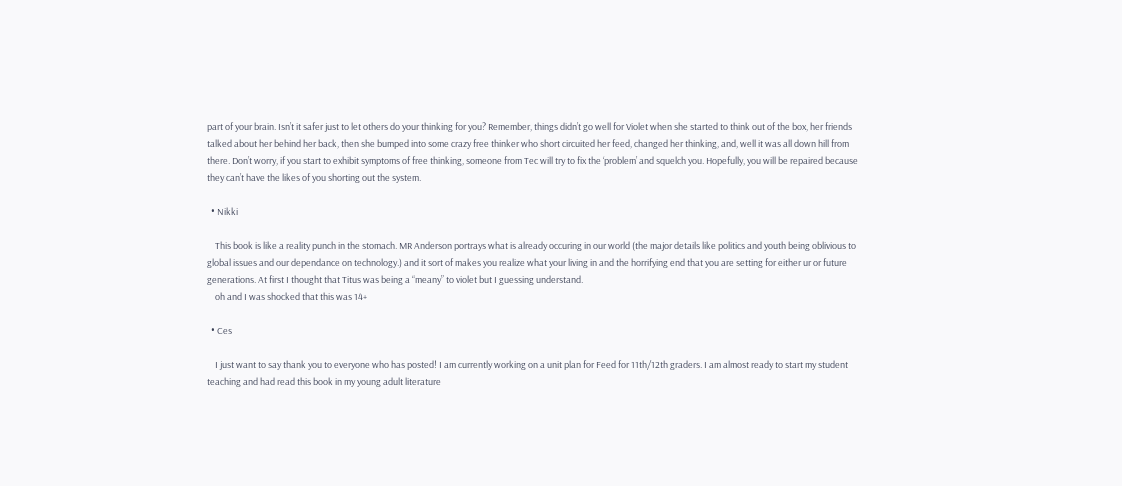part of your brain. Isn’t it safer just to let others do your thinking for you? Remember, things didn’t go well for Violet when she started to think out of the box, her friends talked about her behind her back, then she bumped into some crazy free thinker who short circuited her feed, changed her thinking, and, well it was all down hill from there. Don’t worry, if you start to exhibit symptoms of free thinking, someone from Tec will try to fix the ‘problem’ and squelch you. Hopefully, you will be repaired because they can’t have the likes of you shorting out the system.

  • Nikki

    This book is like a reality punch in the stomach. MR Anderson portrays what is already occuring in our world (the major details like politics and youth being oblivious to global issues and our dependance on technology.) and it sort of makes you realize what your living in and the horrifying end that you are setting for either ur or future generations. At first I thought that Titus was being a “meany” to violet but I guessing understand.
    oh and I was shocked that this was 14+

  • Ces

    I just want to say thank you to everyone who has posted! I am currently working on a unit plan for Feed for 11th/12th graders. I am almost ready to start my student teaching and had read this book in my young adult literature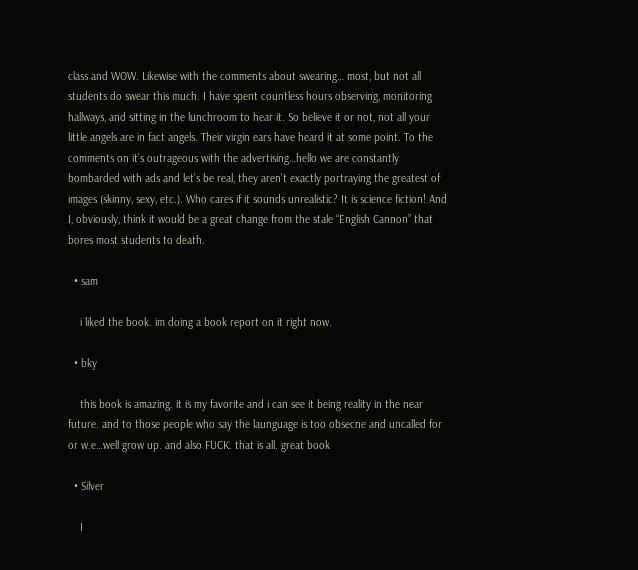class and WOW. Likewise with the comments about swearing… most, but not all students do swear this much. I have spent countless hours observing, monitoring hallways, and sitting in the lunchroom to hear it. So believe it or not, not all your little angels are in fact angels. Their virgin ears have heard it at some point. To the comments on it’s outrageous with the advertising…hello we are constantly bombarded with ads and let’s be real, they aren’t exactly portraying the greatest of images (skinny, sexy, etc.). Who cares if it sounds unrealistic? It is science fiction! And I, obviously, think it would be a great change from the stale “English Cannon” that bores most students to death.

  • sam

    i liked the book. im doing a book report on it right now.

  • bky

    this book is amazing. it is my favorite and i can see it being reality in the near future. and to those people who say the launguage is too obsecne and uncalled for or w.e…well grow up. and also FUCK. that is all. great book

  • Silver

    I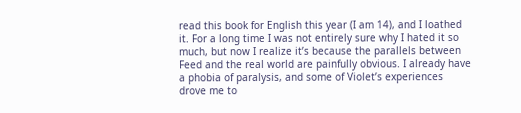read this book for English this year (I am 14), and I loathed it. For a long time I was not entirely sure why I hated it so much, but now I realize it’s because the parallels between Feed and the real world are painfully obvious. I already have a phobia of paralysis, and some of Violet’s experiences drove me to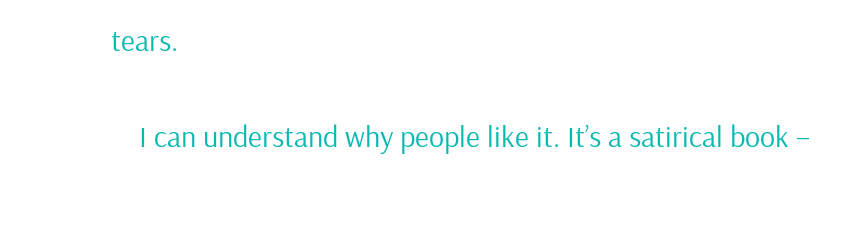tears.

    I can understand why people like it. It’s a satirical book –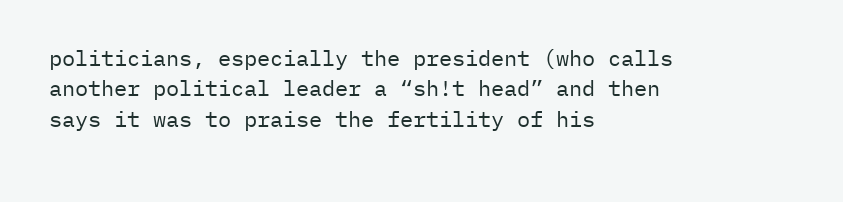politicians, especially the president (who calls another political leader a “sh!t head” and then says it was to praise the fertility of his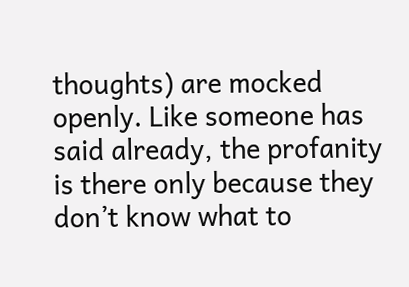thoughts) are mocked openly. Like someone has said already, the profanity is there only because they don’t know what to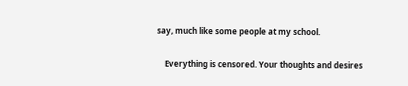say, much like some people at my school.

    Everything is censored. Your thoughts and desires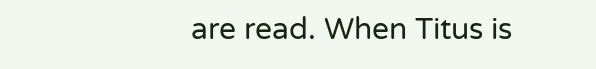are read. When Titus is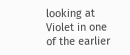looking at Violet in one of the earlier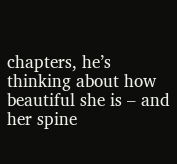chapters, he’s thinking about how beautiful she is – and her spine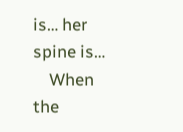is… her spine is…
    When the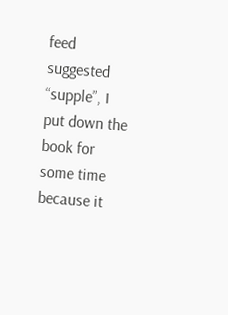feed suggested “supple”, I put down the book for some time because it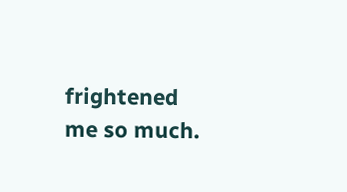frightened me so much.